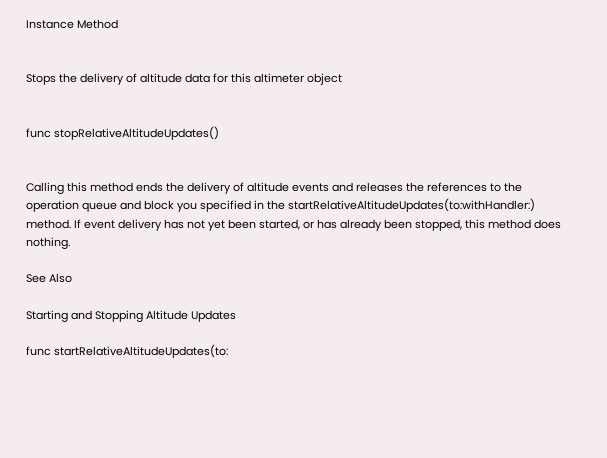Instance Method


Stops the delivery of altitude data for this altimeter object


func stopRelativeAltitudeUpdates()


Calling this method ends the delivery of altitude events and releases the references to the operation queue and block you specified in the startRelativeAltitudeUpdates(to:withHandler:) method. If event delivery has not yet been started, or has already been stopped, this method does nothing.

See Also

Starting and Stopping Altitude Updates

func startRelativeAltitudeUpdates(to: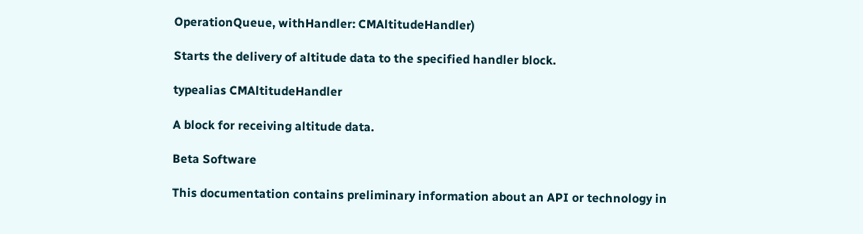OperationQueue, withHandler: CMAltitudeHandler)

Starts the delivery of altitude data to the specified handler block.

typealias CMAltitudeHandler

A block for receiving altitude data.

Beta Software

This documentation contains preliminary information about an API or technology in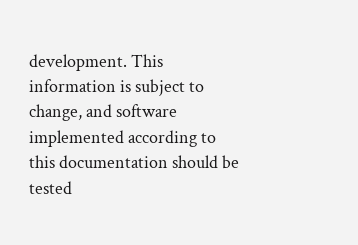development. This information is subject to change, and software implemented according to this documentation should be tested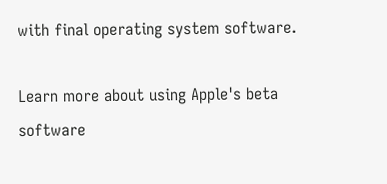with final operating system software.

Learn more about using Apple's beta software